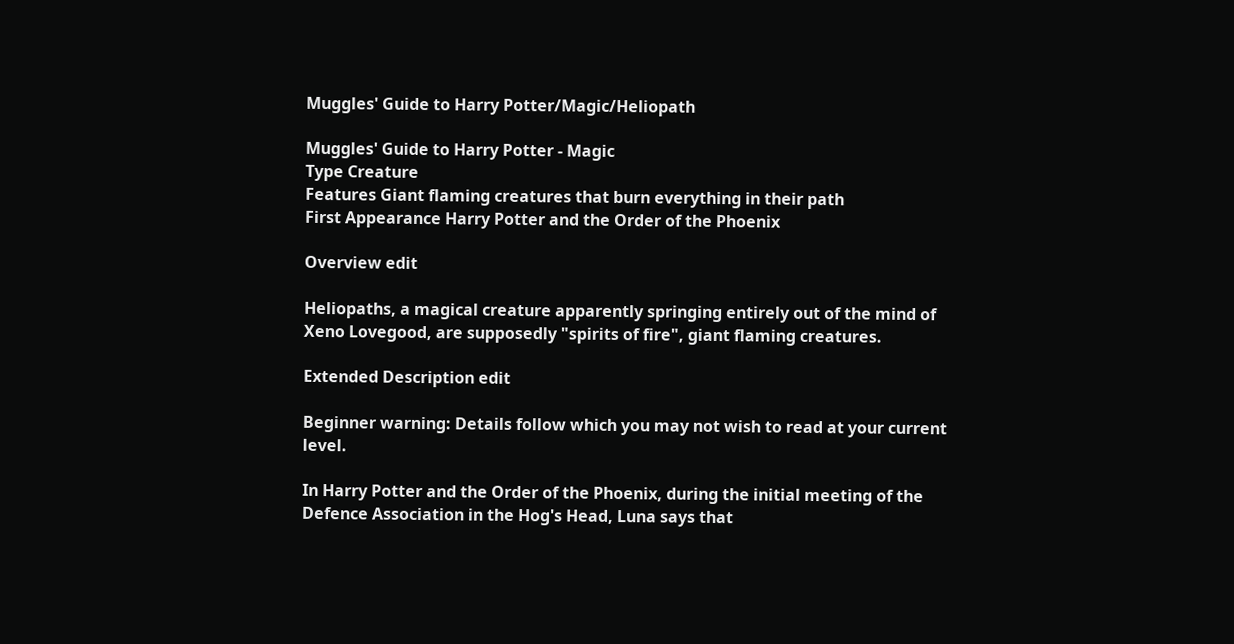Muggles' Guide to Harry Potter/Magic/Heliopath

Muggles' Guide to Harry Potter - Magic
Type Creature
Features Giant flaming creatures that burn everything in their path
First Appearance Harry Potter and the Order of the Phoenix

Overview edit

Heliopaths, a magical creature apparently springing entirely out of the mind of Xeno Lovegood, are supposedly "spirits of fire", giant flaming creatures.

Extended Description edit

Beginner warning: Details follow which you may not wish to read at your current level.

In Harry Potter and the Order of the Phoenix, during the initial meeting of the Defence Association in the Hog's Head, Luna says that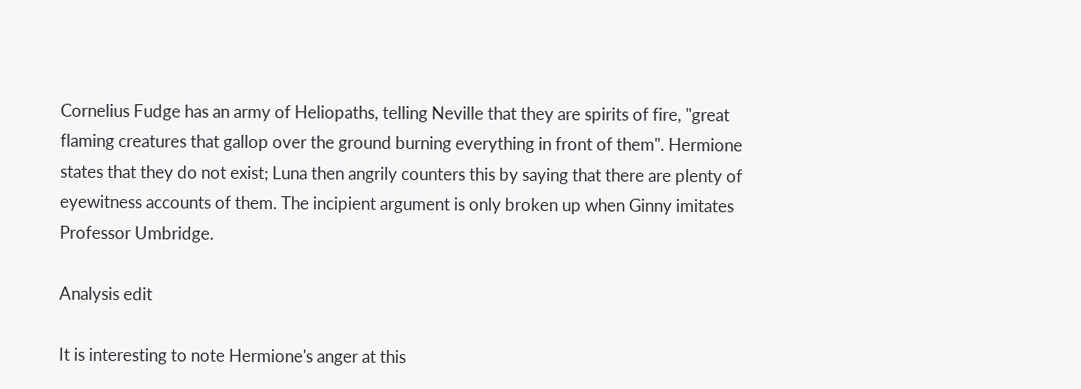Cornelius Fudge has an army of Heliopaths, telling Neville that they are spirits of fire, "great flaming creatures that gallop over the ground burning everything in front of them". Hermione states that they do not exist; Luna then angrily counters this by saying that there are plenty of eyewitness accounts of them. The incipient argument is only broken up when Ginny imitates Professor Umbridge.

Analysis edit

It is interesting to note Hermione's anger at this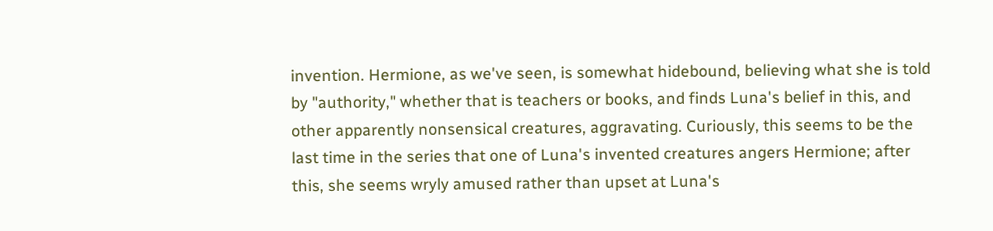invention. Hermione, as we've seen, is somewhat hidebound, believing what she is told by "authority," whether that is teachers or books, and finds Luna's belief in this, and other apparently nonsensical creatures, aggravating. Curiously, this seems to be the last time in the series that one of Luna's invented creatures angers Hermione; after this, she seems wryly amused rather than upset at Luna's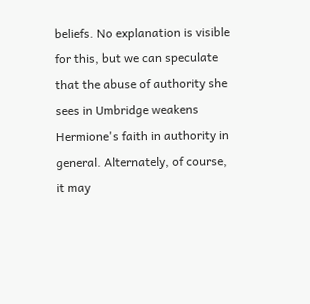beliefs. No explanation is visible for this, but we can speculate that the abuse of authority she sees in Umbridge weakens Hermione's faith in authority in general. Alternately, of course, it may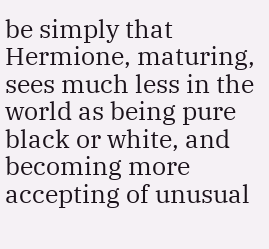be simply that Hermione, maturing, sees much less in the world as being pure black or white, and becoming more accepting of unusual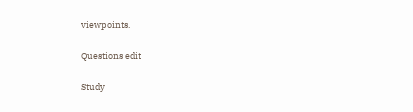viewpoints.

Questions edit

Study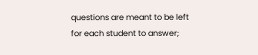questions are meant to be left for each student to answer;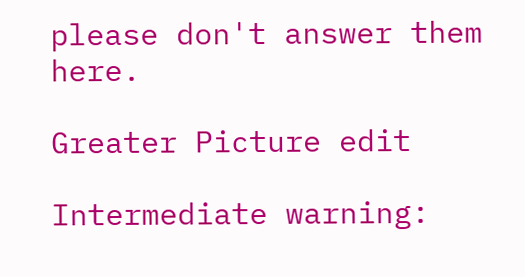please don't answer them here.

Greater Picture edit

Intermediate warning: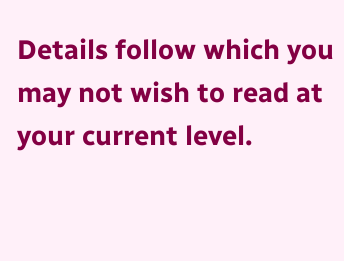Details follow which you may not wish to read at your current level.